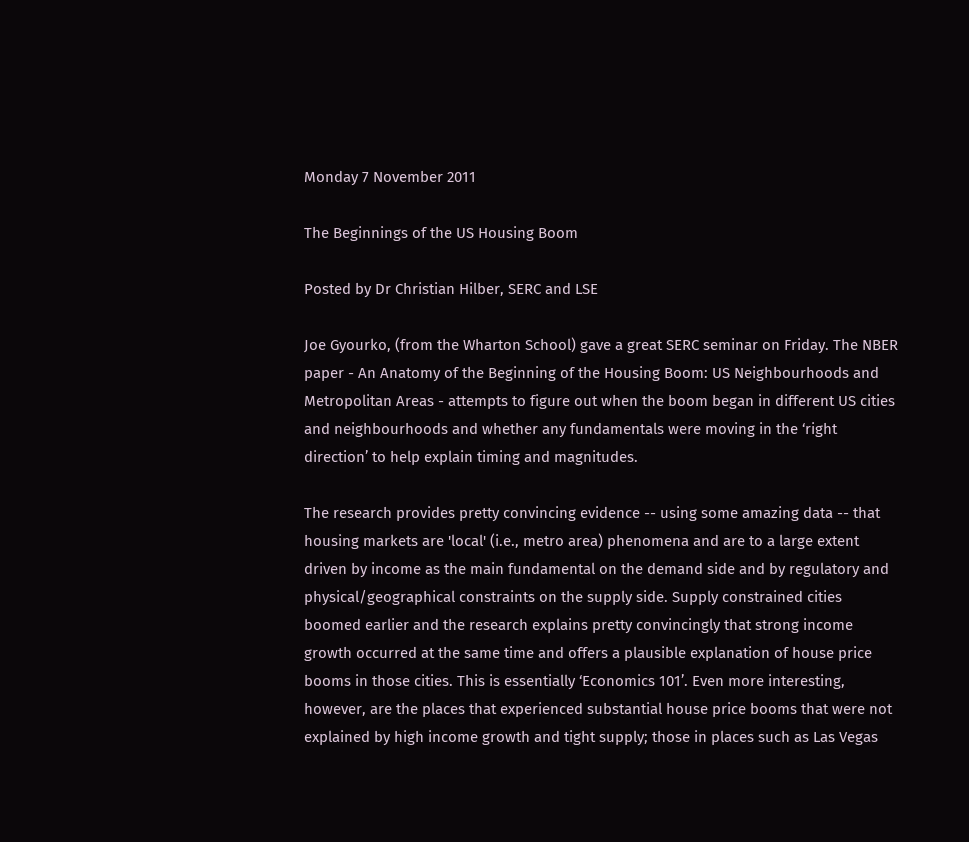Monday 7 November 2011

The Beginnings of the US Housing Boom

Posted by Dr Christian Hilber, SERC and LSE

Joe Gyourko, (from the Wharton School) gave a great SERC seminar on Friday. The NBER paper - An Anatomy of the Beginning of the Housing Boom: US Neighbourhoods and Metropolitan Areas - attempts to figure out when the boom began in different US cities and neighbourhoods and whether any fundamentals were moving in the ‘right direction’ to help explain timing and magnitudes.

The research provides pretty convincing evidence -- using some amazing data -- that housing markets are 'local' (i.e., metro area) phenomena and are to a large extent driven by income as the main fundamental on the demand side and by regulatory and physical/geographical constraints on the supply side. Supply constrained cities boomed earlier and the research explains pretty convincingly that strong income growth occurred at the same time and offers a plausible explanation of house price booms in those cities. This is essentially ‘Economics 101’. Even more interesting, however, are the places that experienced substantial house price booms that were not explained by high income growth and tight supply; those in places such as Las Vegas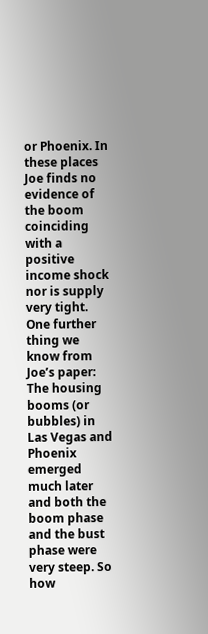or Phoenix. In these places Joe finds no evidence of the boom coinciding with a positive income shock nor is supply very tight. One further thing we know from Joe’s paper: The housing booms (or bubbles) in Las Vegas and Phoenix emerged much later and both the boom phase and the bust phase were very steep. So how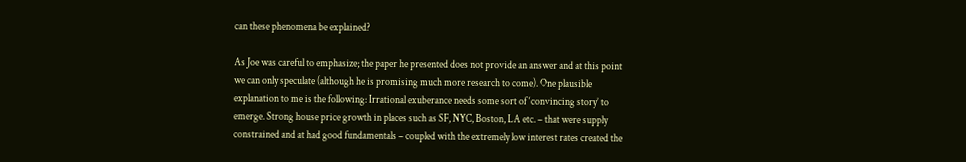can these phenomena be explained?

As Joe was careful to emphasize; the paper he presented does not provide an answer and at this point we can only speculate (although he is promising much more research to come). One plausible explanation to me is the following: Irrational exuberance needs some sort of ‘convincing story’ to emerge. Strong house price growth in places such as SF, NYC, Boston, LA etc. – that were supply constrained and at had good fundamentals – coupled with the extremely low interest rates created the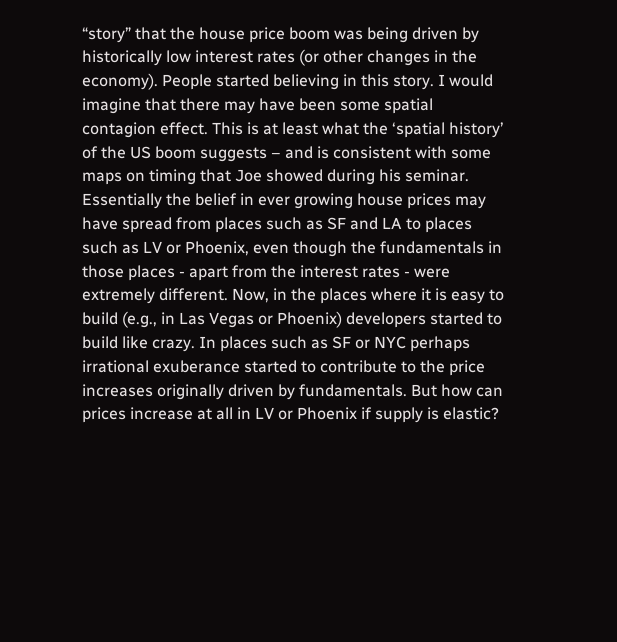“story” that the house price boom was being driven by historically low interest rates (or other changes in the economy). People started believing in this story. I would imagine that there may have been some spatial contagion effect. This is at least what the ‘spatial history’ of the US boom suggests – and is consistent with some maps on timing that Joe showed during his seminar. Essentially the belief in ever growing house prices may have spread from places such as SF and LA to places such as LV or Phoenix, even though the fundamentals in those places - apart from the interest rates - were extremely different. Now, in the places where it is easy to build (e.g., in Las Vegas or Phoenix) developers started to build like crazy. In places such as SF or NYC perhaps irrational exuberance started to contribute to the price increases originally driven by fundamentals. But how can prices increase at all in LV or Phoenix if supply is elastic?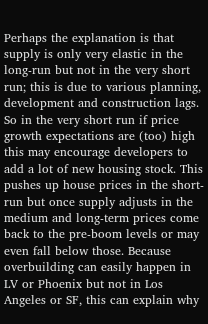Perhaps the explanation is that supply is only very elastic in the long-run but not in the very short run; this is due to various planning, development and construction lags. So in the very short run if price growth expectations are (too) high this may encourage developers to add a lot of new housing stock. This pushes up house prices in the short-run but once supply adjusts in the medium and long-term prices come back to the pre-boom levels or may even fall below those. Because overbuilding can easily happen in LV or Phoenix but not in Los Angeles or SF, this can explain why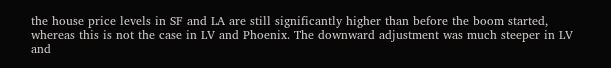the house price levels in SF and LA are still significantly higher than before the boom started, whereas this is not the case in LV and Phoenix. The downward adjustment was much steeper in LV and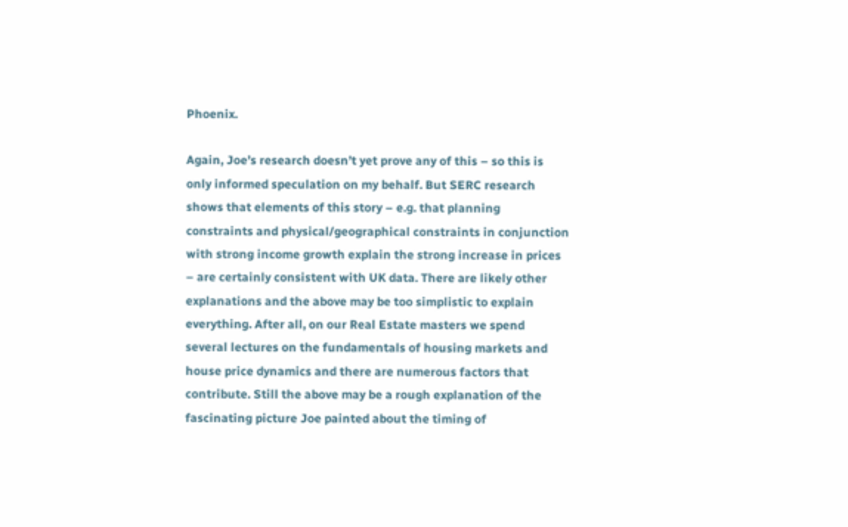Phoenix.

Again, Joe’s research doesn’t yet prove any of this – so this is only informed speculation on my behalf. But SERC research shows that elements of this story – e.g. that planning constraints and physical/geographical constraints in conjunction with strong income growth explain the strong increase in prices – are certainly consistent with UK data. There are likely other explanations and the above may be too simplistic to explain everything. After all, on our Real Estate masters we spend several lectures on the fundamentals of housing markets and house price dynamics and there are numerous factors that contribute. Still the above may be a rough explanation of the fascinating picture Joe painted about the timing of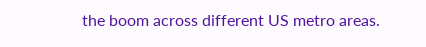the boom across different US metro areas.